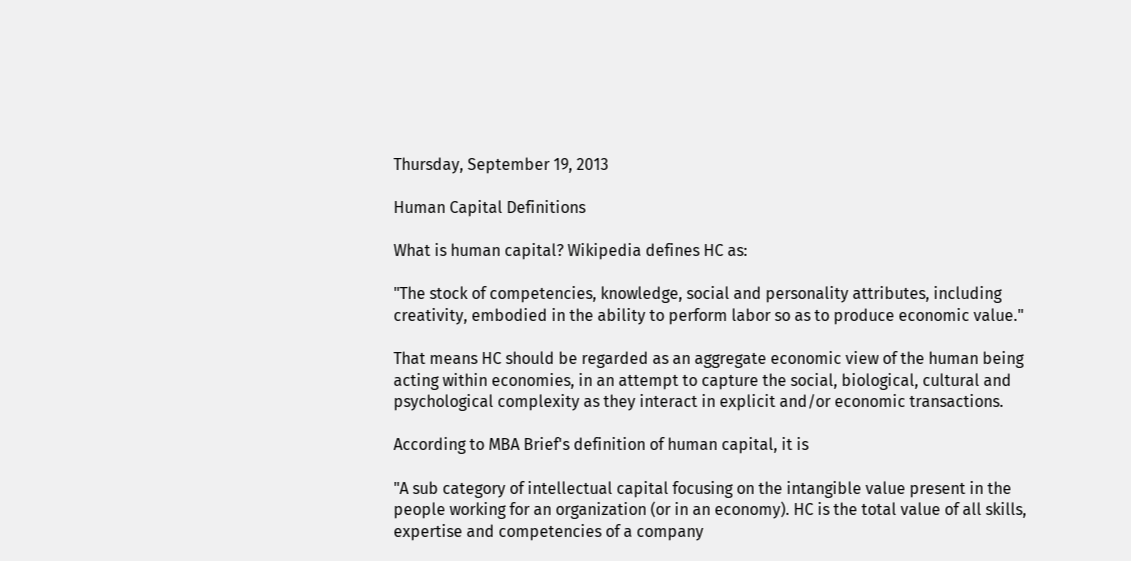Thursday, September 19, 2013

Human Capital Definitions

What is human capital? Wikipedia defines HC as:

"The stock of competencies, knowledge, social and personality attributes, including creativity, embodied in the ability to perform labor so as to produce economic value."

That means HC should be regarded as an aggregate economic view of the human being acting within economies, in an attempt to capture the social, biological, cultural and psychological complexity as they interact in explicit and/or economic transactions.

According to MBA Brief's definition of human capital, it is

"A sub category of intellectual capital focusing on the intangible value present in the people working for an organization (or in an economy). HC is the total value of all skills, expertise and competencies of a company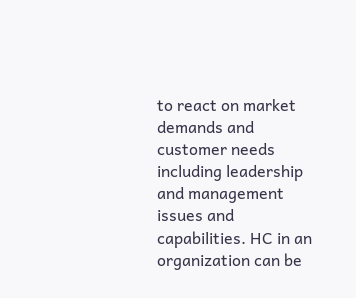to react on market demands and customer needs including leadership and management issues and capabilities. HC in an organization can be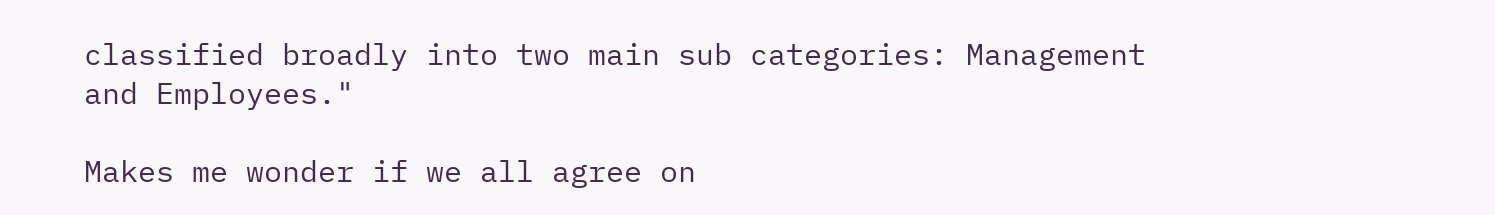classified broadly into two main sub categories: Management and Employees."

Makes me wonder if we all agree on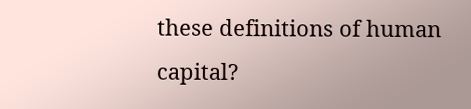these definitions of human capital?